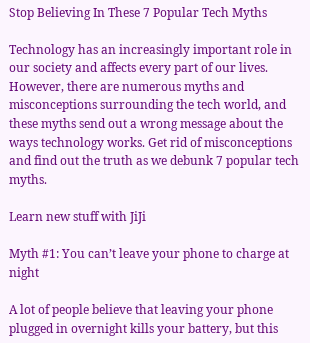Stop Believing In These 7 Popular Tech Myths

Technology has an increasingly important role in our society and affects every part of our lives. However, there are numerous myths and misconceptions surrounding the tech world, and these myths send out a wrong message about the ways technology works. Get rid of misconceptions and find out the truth as we debunk 7 popular tech myths.

Learn new stuff with JiJi

Myth #1: You can’t leave your phone to charge at night

A lot of people believe that leaving your phone plugged in overnight kills your battery, but this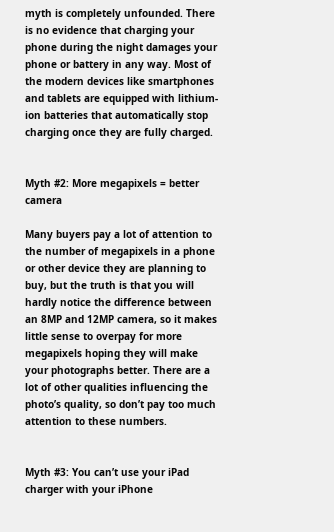myth is completely unfounded. There is no evidence that charging your phone during the night damages your phone or battery in any way. Most of the modern devices like smartphones and tablets are equipped with lithium-ion batteries that automatically stop charging once they are fully charged.


Myth #2: More megapixels = better camera

Many buyers pay a lot of attention to the number of megapixels in a phone or other device they are planning to buy, but the truth is that you will hardly notice the difference between an 8MP and 12MP camera, so it makes little sense to overpay for more megapixels hoping they will make your photographs better. There are a lot of other qualities influencing the photo’s quality, so don’t pay too much attention to these numbers.


Myth #3: You can’t use your iPad charger with your iPhone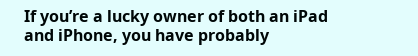If you’re a lucky owner of both an iPad and iPhone, you have probably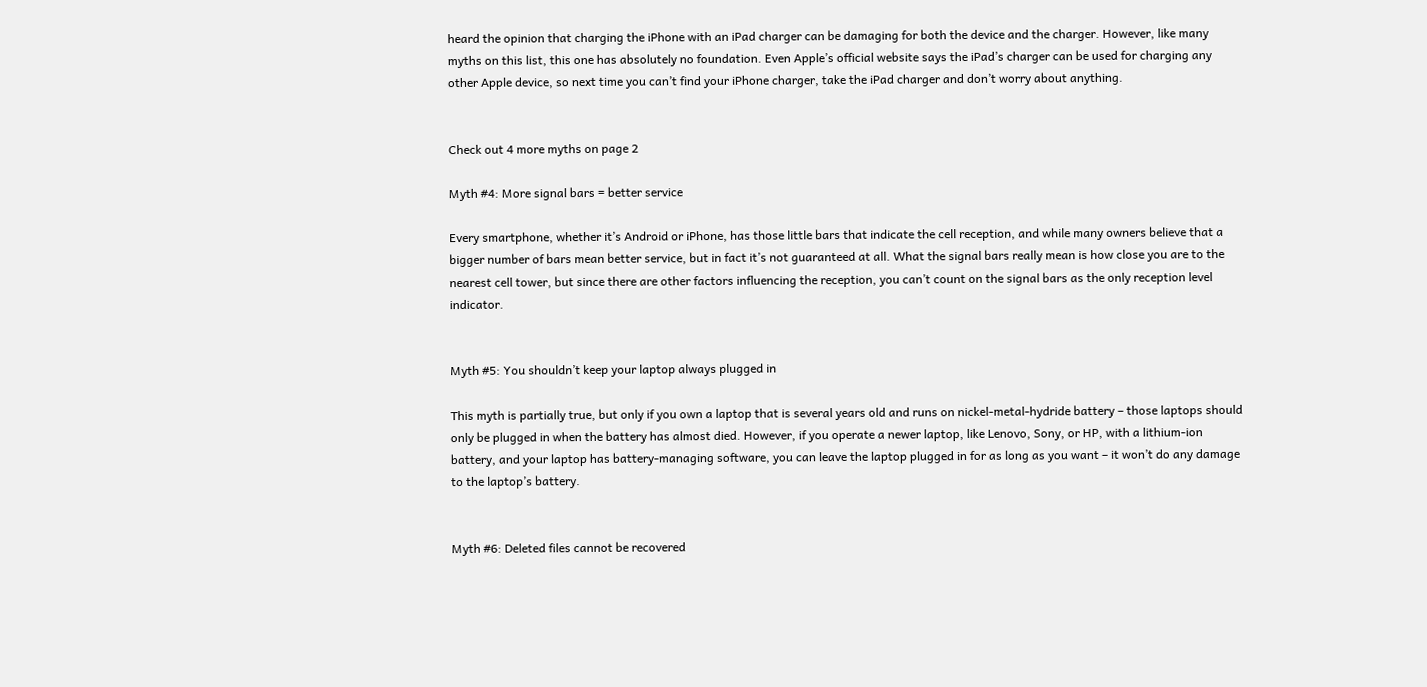heard the opinion that charging the iPhone with an iPad charger can be damaging for both the device and the charger. However, like many myths on this list, this one has absolutely no foundation. Even Apple’s official website says the iPad’s charger can be used for charging any other Apple device, so next time you can’t find your iPhone charger, take the iPad charger and don’t worry about anything.


Check out 4 more myths on page 2

Myth #4: More signal bars = better service

Every smartphone, whether it’s Android or iPhone, has those little bars that indicate the cell reception, and while many owners believe that a bigger number of bars mean better service, but in fact it’s not guaranteed at all. What the signal bars really mean is how close you are to the nearest cell tower, but since there are other factors influencing the reception, you can’t count on the signal bars as the only reception level indicator.


Myth #5: You shouldn’t keep your laptop always plugged in

This myth is partially true, but only if you own a laptop that is several years old and runs on nickel-metal-hydride battery – those laptops should only be plugged in when the battery has almost died. However, if you operate a newer laptop, like Lenovo, Sony, or HP, with a lithium-ion battery, and your laptop has battery-managing software, you can leave the laptop plugged in for as long as you want – it won’t do any damage to the laptop’s battery.


Myth #6: Deleted files cannot be recovered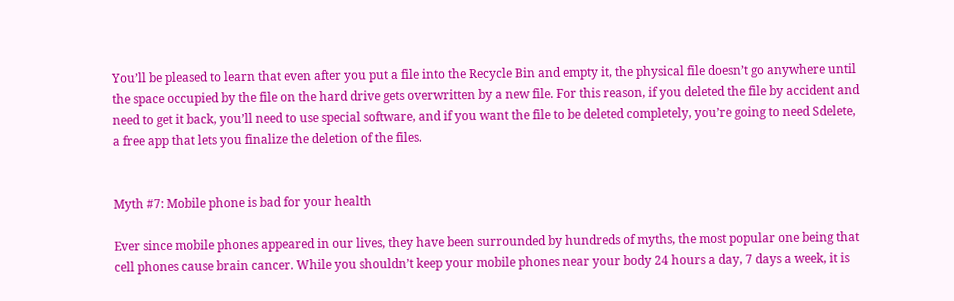You’ll be pleased to learn that even after you put a file into the Recycle Bin and empty it, the physical file doesn’t go anywhere until the space occupied by the file on the hard drive gets overwritten by a new file. For this reason, if you deleted the file by accident and need to get it back, you’ll need to use special software, and if you want the file to be deleted completely, you’re going to need Sdelete, a free app that lets you finalize the deletion of the files.


Myth #7: Mobile phone is bad for your health

Ever since mobile phones appeared in our lives, they have been surrounded by hundreds of myths, the most popular one being that cell phones cause brain cancer. While you shouldn’t keep your mobile phones near your body 24 hours a day, 7 days a week, it is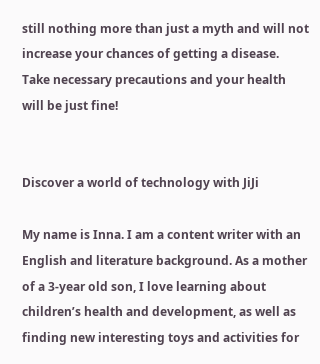still nothing more than just a myth and will not increase your chances of getting a disease. Take necessary precautions and your health will be just fine!


Discover a world of technology with JiJi

My name is Inna. I am a content writer with an English and literature background. As a mother of a 3-year old son, I love learning about children’s health and development, as well as finding new interesting toys and activities for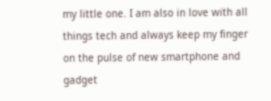my little one. I am also in love with all things tech and always keep my finger on the pulse of new smartphone and gadget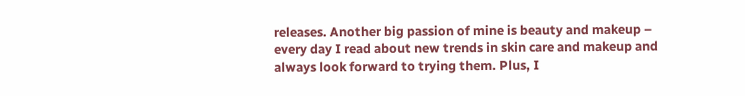releases. Another big passion of mine is beauty and makeup – every day I read about new trends in skin care and makeup and always look forward to trying them. Plus, I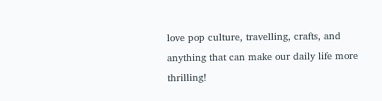love pop culture, travelling, crafts, and anything that can make our daily life more thrilling!